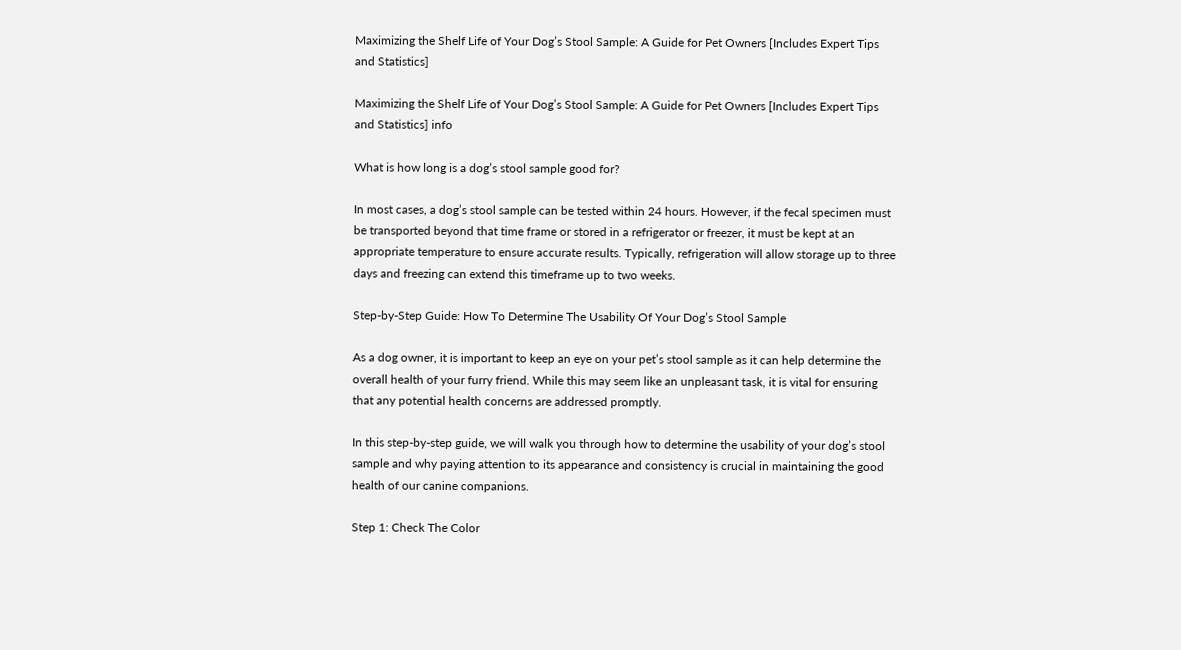Maximizing the Shelf Life of Your Dog’s Stool Sample: A Guide for Pet Owners [Includes Expert Tips and Statistics]

Maximizing the Shelf Life of Your Dog’s Stool Sample: A Guide for Pet Owners [Includes Expert Tips and Statistics] info

What is how long is a dog’s stool sample good for?

In most cases, a dog’s stool sample can be tested within 24 hours. However, if the fecal specimen must be transported beyond that time frame or stored in a refrigerator or freezer, it must be kept at an appropriate temperature to ensure accurate results. Typically, refrigeration will allow storage up to three days and freezing can extend this timeframe up to two weeks.

Step-by-Step Guide: How To Determine The Usability Of Your Dog’s Stool Sample

As a dog owner, it is important to keep an eye on your pet’s stool sample as it can help determine the overall health of your furry friend. While this may seem like an unpleasant task, it is vital for ensuring that any potential health concerns are addressed promptly.

In this step-by-step guide, we will walk you through how to determine the usability of your dog’s stool sample and why paying attention to its appearance and consistency is crucial in maintaining the good health of our canine companions.

Step 1: Check The Color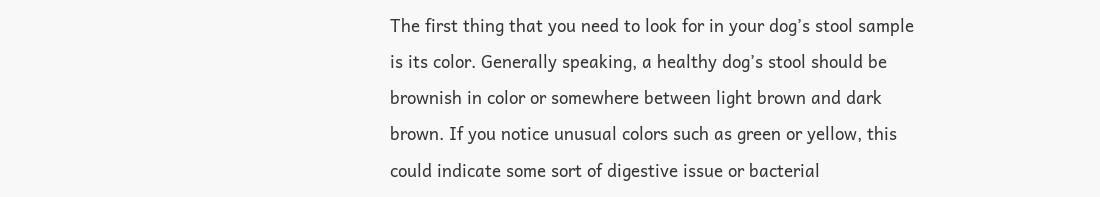The first thing that you need to look for in your dog’s stool sample is its color. Generally speaking, a healthy dog’s stool should be brownish in color or somewhere between light brown and dark brown. If you notice unusual colors such as green or yellow, this could indicate some sort of digestive issue or bacterial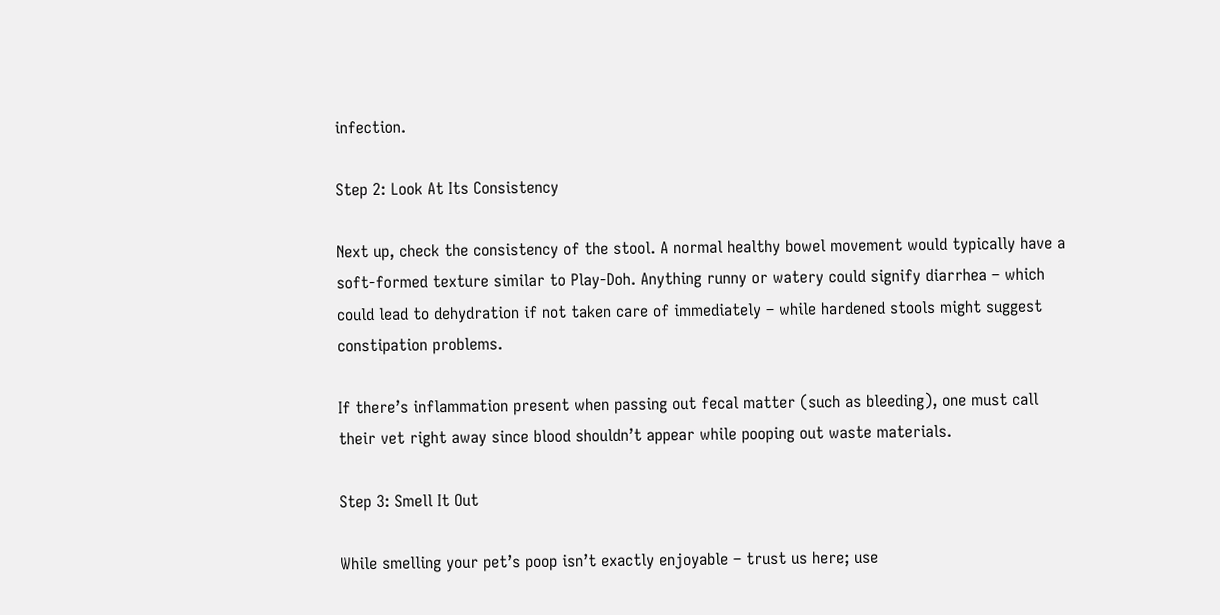infection.

Step 2: Look At Its Consistency

Next up, check the consistency of the stool. A normal healthy bowel movement would typically have a soft-formed texture similar to Play-Doh. Anything runny or watery could signify diarrhea – which could lead to dehydration if not taken care of immediately – while hardened stools might suggest constipation problems.

If there’s inflammation present when passing out fecal matter (such as bleeding), one must call their vet right away since blood shouldn’t appear while pooping out waste materials.

Step 3: Smell It Out

While smelling your pet’s poop isn’t exactly enjoyable – trust us here; use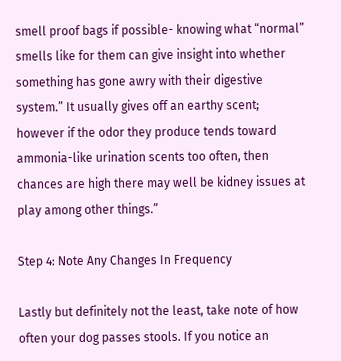smell proof bags if possible- knowing what “normal” smells like for them can give insight into whether something has gone awry with their digestive system.” It usually gives off an earthy scent; however if the odor they produce tends toward ammonia-like urination scents too often, then chances are high there may well be kidney issues at play among other things.”

Step 4: Note Any Changes In Frequency

Lastly but definitely not the least, take note of how often your dog passes stools. If you notice an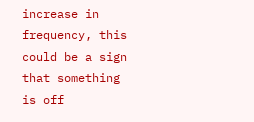increase in frequency, this could be a sign that something is off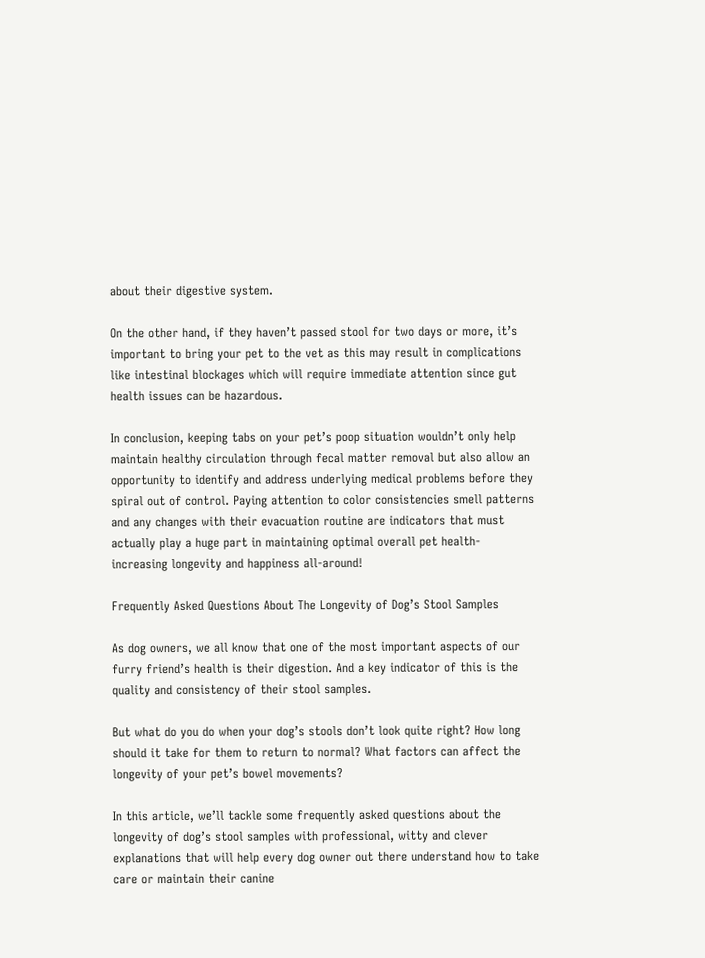about their digestive system.

On the other hand, if they haven’t passed stool for two days or more, it’s important to bring your pet to the vet as this may result in complications like intestinal blockages which will require immediate attention since gut health issues can be hazardous.

In conclusion, keeping tabs on your pet’s poop situation wouldn’t only help maintain healthy circulation through fecal matter removal but also allow an opportunity to identify and address underlying medical problems before they spiral out of control. Paying attention to color consistencies smell patterns and any changes with their evacuation routine are indicators that must actually play a huge part in maintaining optimal overall pet health- increasing longevity and happiness all-around!

Frequently Asked Questions About The Longevity of Dog’s Stool Samples

As dog owners, we all know that one of the most important aspects of our furry friend’s health is their digestion. And a key indicator of this is the quality and consistency of their stool samples.

But what do you do when your dog’s stools don’t look quite right? How long should it take for them to return to normal? What factors can affect the longevity of your pet’s bowel movements?

In this article, we’ll tackle some frequently asked questions about the longevity of dog’s stool samples with professional, witty and clever explanations that will help every dog owner out there understand how to take care or maintain their canine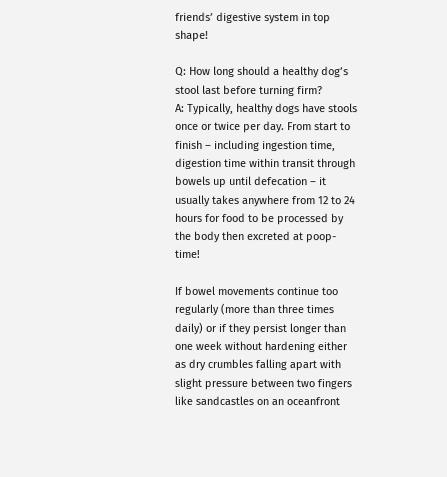friends’ digestive system in top shape!

Q: How long should a healthy dog’s stool last before turning firm?
A: Typically, healthy dogs have stools once or twice per day. From start to finish – including ingestion time, digestion time within transit through bowels up until defecation – it usually takes anywhere from 12 to 24 hours for food to be processed by the body then excreted at poop-time!

If bowel movements continue too regularly (more than three times daily) or if they persist longer than one week without hardening either as dry crumbles falling apart with slight pressure between two fingers like sandcastles on an oceanfront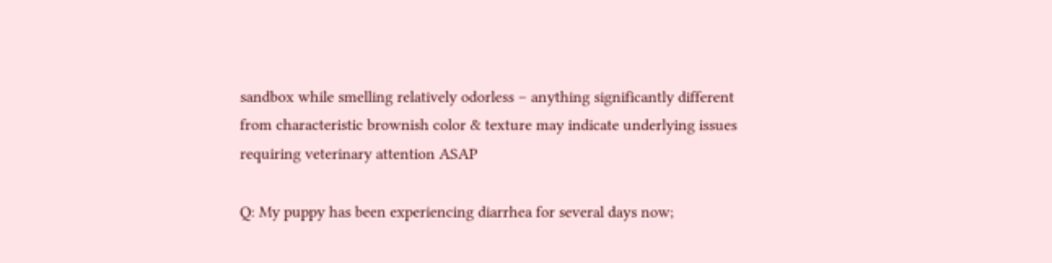sandbox while smelling relatively odorless – anything significantly different from characteristic brownish color & texture may indicate underlying issues requiring veterinary attention ASAP

Q: My puppy has been experiencing diarrhea for several days now;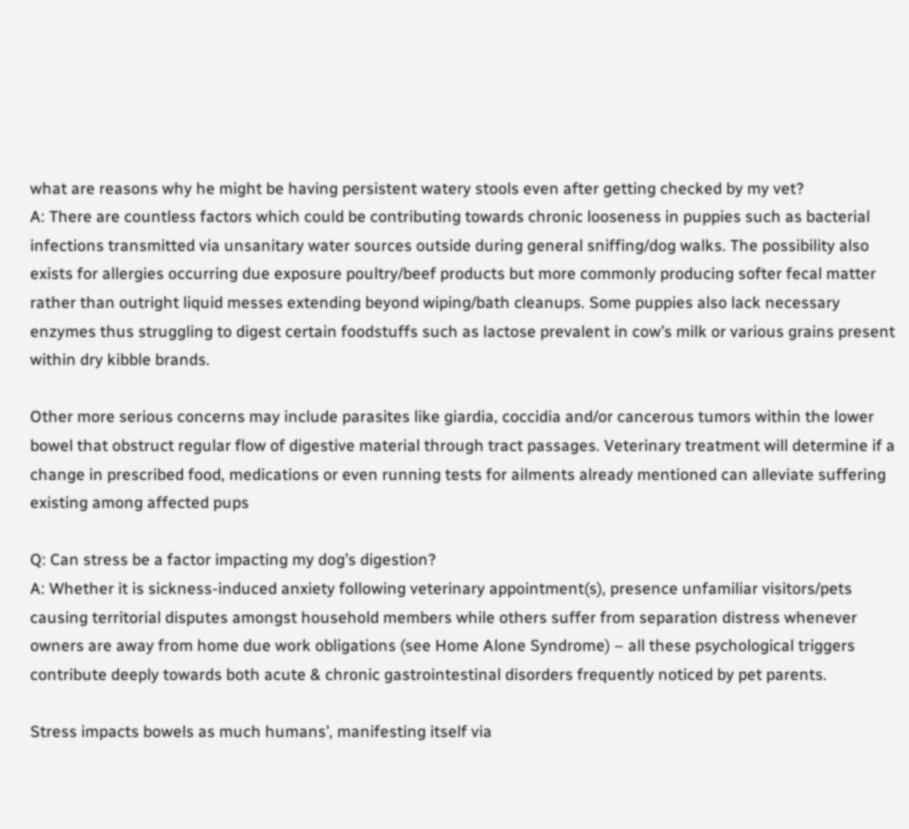what are reasons why he might be having persistent watery stools even after getting checked by my vet?
A: There are countless factors which could be contributing towards chronic looseness in puppies such as bacterial infections transmitted via unsanitary water sources outside during general sniffing/dog walks. The possibility also exists for allergies occurring due exposure poultry/beef products but more commonly producing softer fecal matter rather than outright liquid messes extending beyond wiping/bath cleanups. Some puppies also lack necessary enzymes thus struggling to digest certain foodstuffs such as lactose prevalent in cow’s milk or various grains present within dry kibble brands.

Other more serious concerns may include parasites like giardia, coccidia and/or cancerous tumors within the lower bowel that obstruct regular flow of digestive material through tract passages. Veterinary treatment will determine if a change in prescribed food, medications or even running tests for ailments already mentioned can alleviate suffering existing among affected pups

Q: Can stress be a factor impacting my dog’s digestion?
A: Whether it is sickness-induced anxiety following veterinary appointment(s), presence unfamiliar visitors/pets causing territorial disputes amongst household members while others suffer from separation distress whenever owners are away from home due work obligations (see Home Alone Syndrome) – all these psychological triggers contribute deeply towards both acute & chronic gastrointestinal disorders frequently noticed by pet parents.

Stress impacts bowels as much humans’, manifesting itself via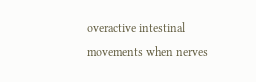overactive intestinal movements when nerves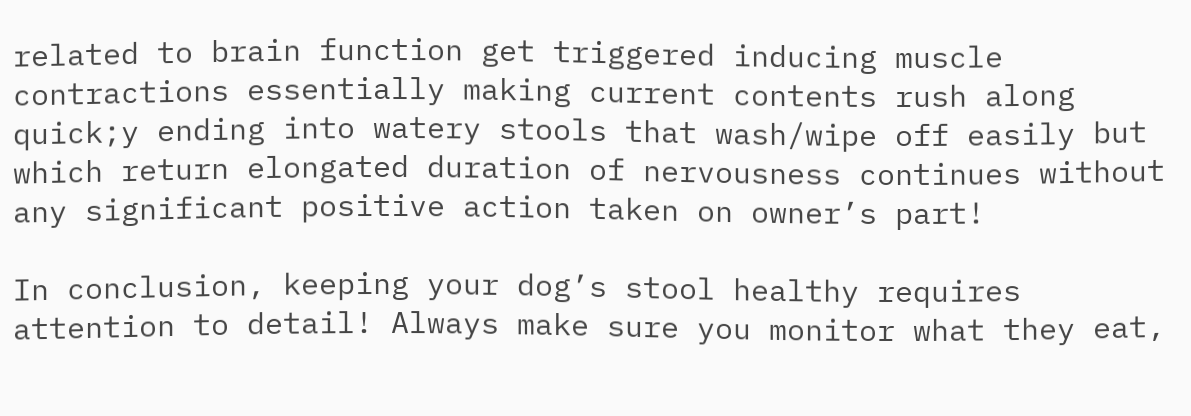related to brain function get triggered inducing muscle contractions essentially making current contents rush along quick;y ending into watery stools that wash/wipe off easily but which return elongated duration of nervousness continues without any significant positive action taken on owner’s part!

In conclusion, keeping your dog’s stool healthy requires attention to detail! Always make sure you monitor what they eat,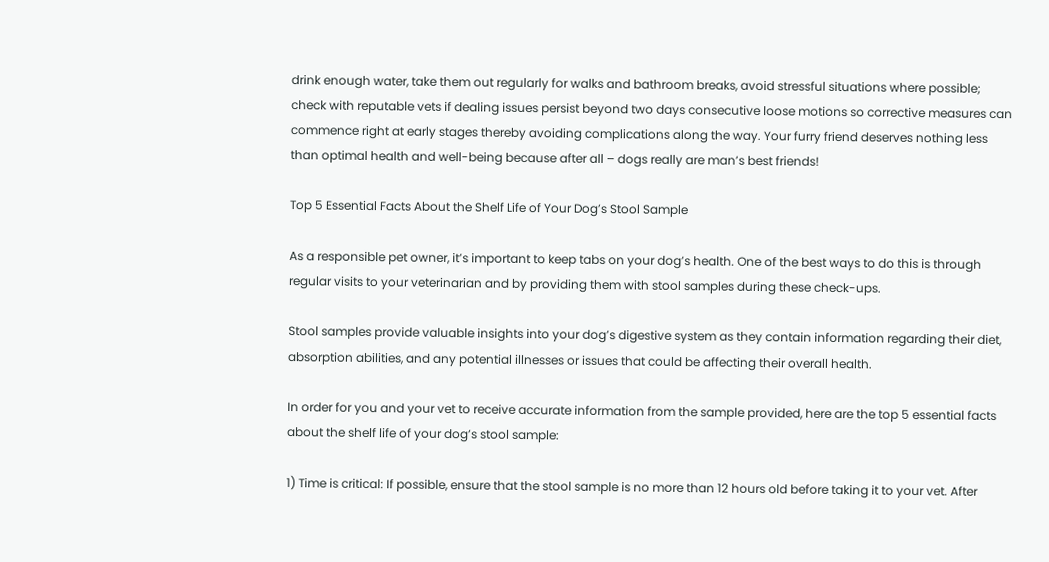drink enough water, take them out regularly for walks and bathroom breaks, avoid stressful situations where possible; check with reputable vets if dealing issues persist beyond two days consecutive loose motions so corrective measures can commence right at early stages thereby avoiding complications along the way. Your furry friend deserves nothing less than optimal health and well-being because after all – dogs really are man’s best friends!

Top 5 Essential Facts About the Shelf Life of Your Dog’s Stool Sample

As a responsible pet owner, it’s important to keep tabs on your dog’s health. One of the best ways to do this is through regular visits to your veterinarian and by providing them with stool samples during these check-ups.

Stool samples provide valuable insights into your dog’s digestive system as they contain information regarding their diet, absorption abilities, and any potential illnesses or issues that could be affecting their overall health.

In order for you and your vet to receive accurate information from the sample provided, here are the top 5 essential facts about the shelf life of your dog’s stool sample:

1) Time is critical: If possible, ensure that the stool sample is no more than 12 hours old before taking it to your vet. After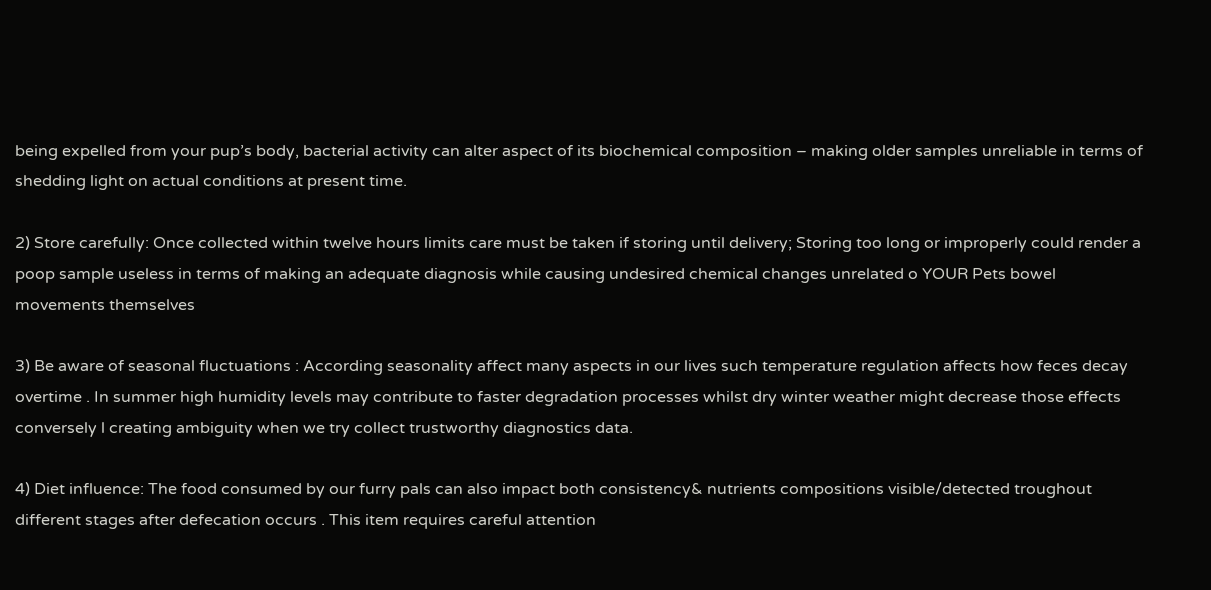being expelled from your pup’s body, bacterial activity can alter aspect of its biochemical composition – making older samples unreliable in terms of shedding light on actual conditions at present time.

2) Store carefully: Once collected within twelve hours limits care must be taken if storing until delivery; Storing too long or improperly could render a poop sample useless in terms of making an adequate diagnosis while causing undesired chemical changes unrelated o YOUR Pets bowel movements themselves

3) Be aware of seasonal fluctuations : According seasonality affect many aspects in our lives such temperature regulation affects how feces decay overtime . In summer high humidity levels may contribute to faster degradation processes whilst dry winter weather might decrease those effects conversely l creating ambiguity when we try collect trustworthy diagnostics data.

4) Diet influence: The food consumed by our furry pals can also impact both consistency& nutrients compositions visible/detected troughout different stages after defecation occurs . This item requires careful attention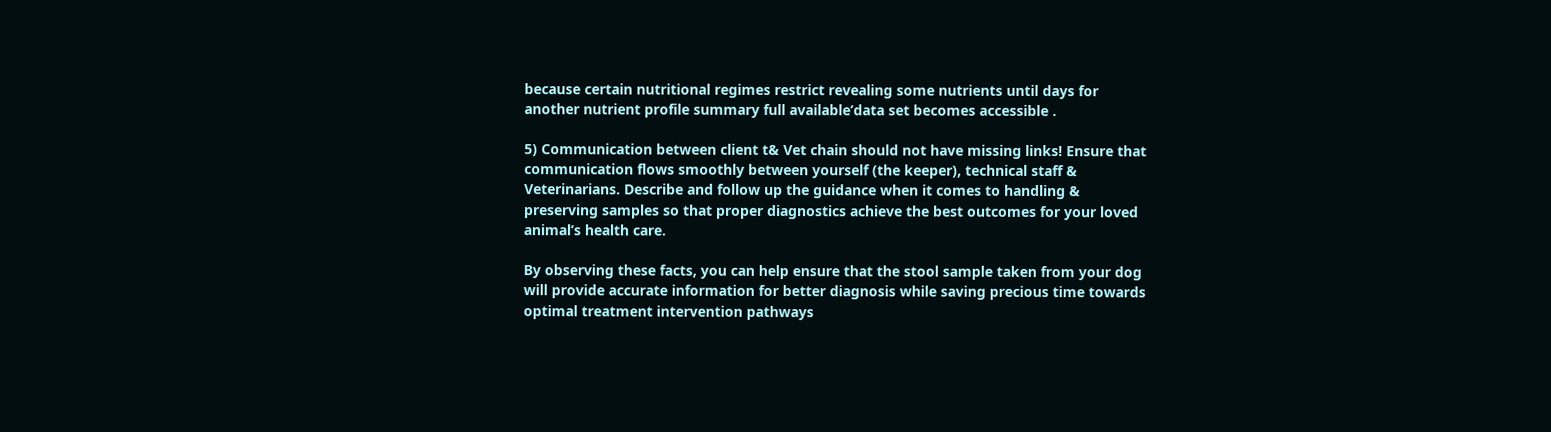because certain nutritional regimes restrict revealing some nutrients until days for another nutrient profile summary full available’data set becomes accessible .

5) Communication between client t& Vet chain should not have missing links! Ensure that communication flows smoothly between yourself (the keeper), technical staff & Veterinarians. Describe and follow up the guidance when it comes to handling & preserving samples so that proper diagnostics achieve the best outcomes for your loved animal’s health care.

By observing these facts, you can help ensure that the stool sample taken from your dog will provide accurate information for better diagnosis while saving precious time towards optimal treatment intervention pathways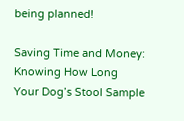being planned!

Saving Time and Money: Knowing How Long Your Dog’s Stool Sample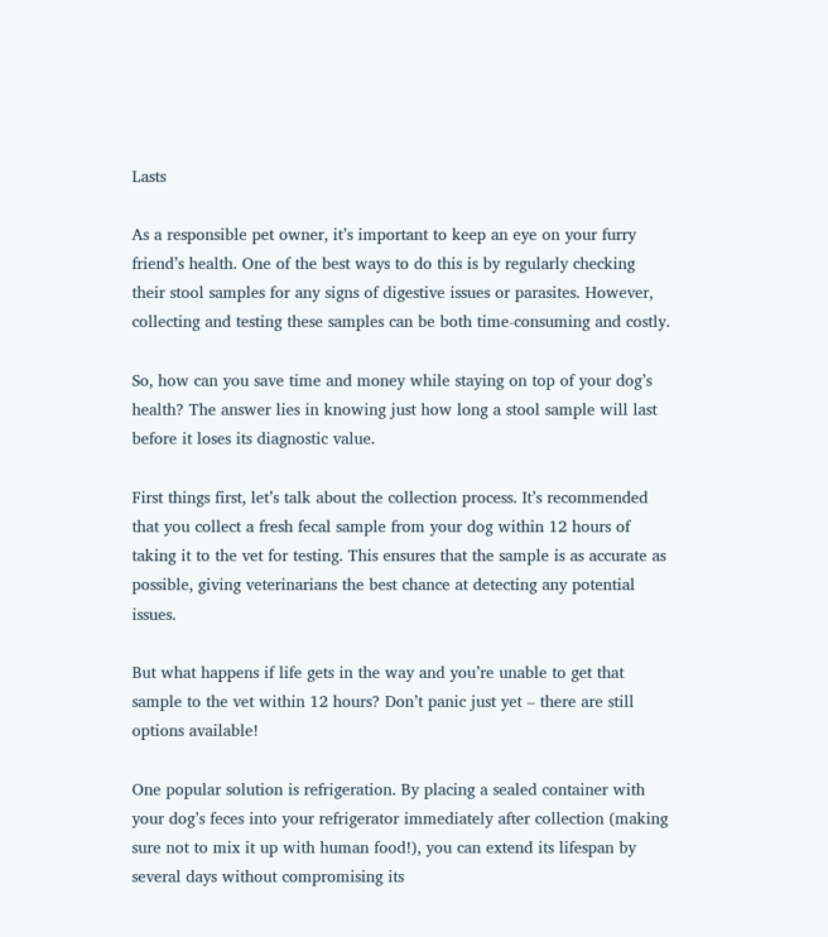Lasts

As a responsible pet owner, it’s important to keep an eye on your furry friend’s health. One of the best ways to do this is by regularly checking their stool samples for any signs of digestive issues or parasites. However, collecting and testing these samples can be both time-consuming and costly.

So, how can you save time and money while staying on top of your dog’s health? The answer lies in knowing just how long a stool sample will last before it loses its diagnostic value.

First things first, let’s talk about the collection process. It’s recommended that you collect a fresh fecal sample from your dog within 12 hours of taking it to the vet for testing. This ensures that the sample is as accurate as possible, giving veterinarians the best chance at detecting any potential issues.

But what happens if life gets in the way and you’re unable to get that sample to the vet within 12 hours? Don’t panic just yet – there are still options available!

One popular solution is refrigeration. By placing a sealed container with your dog’s feces into your refrigerator immediately after collection (making sure not to mix it up with human food!), you can extend its lifespan by several days without compromising its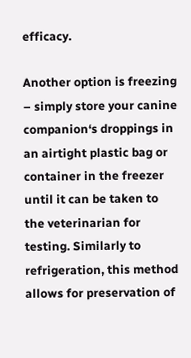efficacy.

Another option is freezing – simply store your canine companion‘s droppings in an airtight plastic bag or container in the freezer until it can be taken to the veterinarian for testing. Similarly to refrigeration, this method allows for preservation of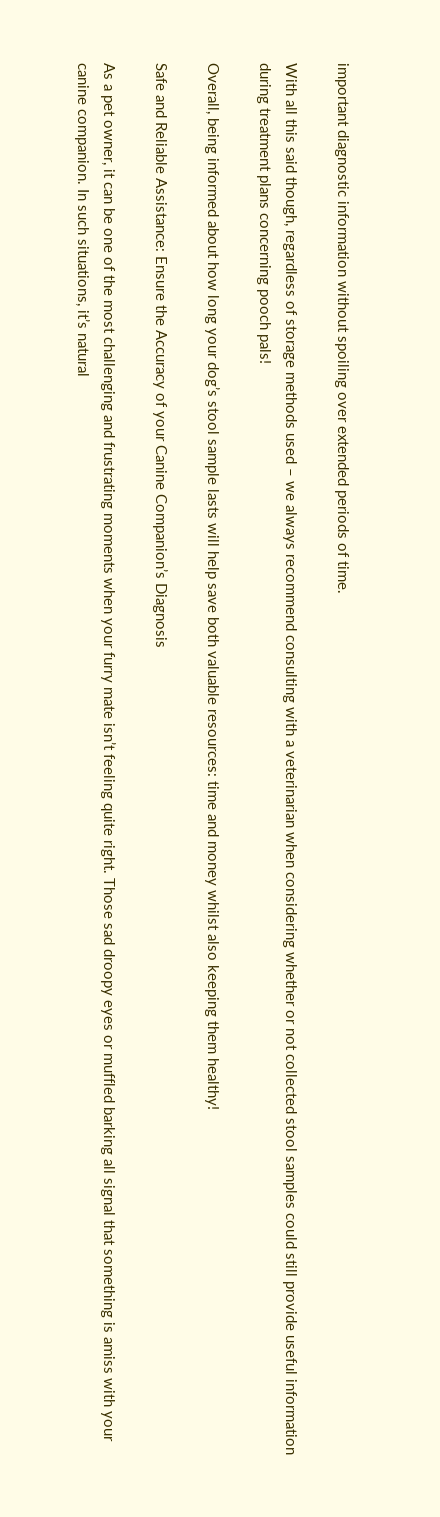important diagnostic information without spoiling over extended periods of time.

With all this said though, regardless of storage methods used – we always recommend consulting with a veterinarian when considering whether or not collected stool samples could still provide useful information during treatment plans concerning pooch pals!

Overall, being informed about how long your dog’s stool sample lasts will help save both valuable resources: time and money whilst also keeping them healthy!

Safe and Reliable Assistance: Ensure the Accuracy of your Canine Companion’s Diagnosis

As a pet owner, it can be one of the most challenging and frustrating moments when your furry mate isn’t feeling quite right. Those sad droopy eyes or muffled barking all signal that something is amiss with your canine companion. In such situations, it’s natural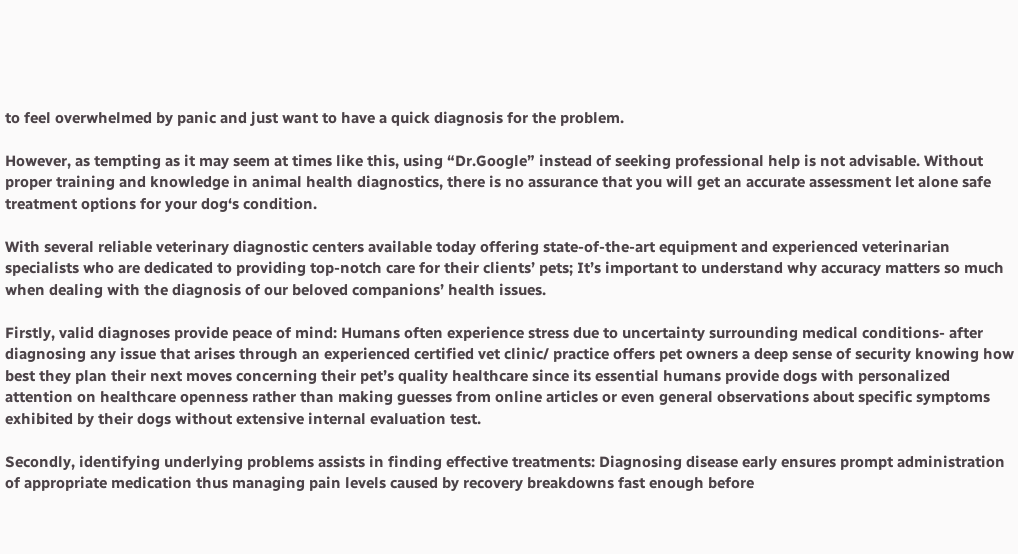to feel overwhelmed by panic and just want to have a quick diagnosis for the problem.

However, as tempting as it may seem at times like this, using “Dr.Google” instead of seeking professional help is not advisable. Without proper training and knowledge in animal health diagnostics, there is no assurance that you will get an accurate assessment let alone safe treatment options for your dog‘s condition.

With several reliable veterinary diagnostic centers available today offering state-of-the-art equipment and experienced veterinarian specialists who are dedicated to providing top-notch care for their clients’ pets; It’s important to understand why accuracy matters so much when dealing with the diagnosis of our beloved companions’ health issues.

Firstly, valid diagnoses provide peace of mind: Humans often experience stress due to uncertainty surrounding medical conditions- after diagnosing any issue that arises through an experienced certified vet clinic/ practice offers pet owners a deep sense of security knowing how best they plan their next moves concerning their pet’s quality healthcare since its essential humans provide dogs with personalized attention on healthcare openness rather than making guesses from online articles or even general observations about specific symptoms exhibited by their dogs without extensive internal evaluation test.

Secondly, identifying underlying problems assists in finding effective treatments: Diagnosing disease early ensures prompt administration of appropriate medication thus managing pain levels caused by recovery breakdowns fast enough before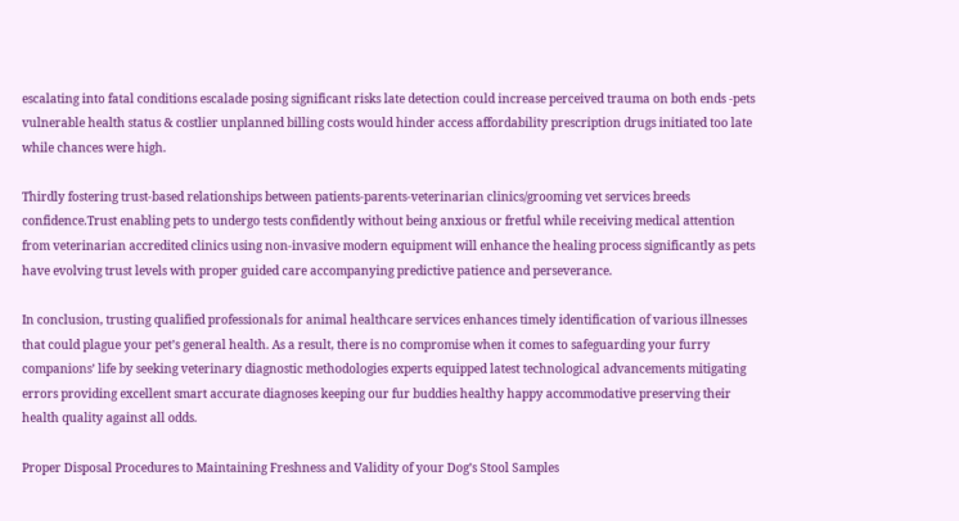escalating into fatal conditions escalade posing significant risks late detection could increase perceived trauma on both ends -pets vulnerable health status & costlier unplanned billing costs would hinder access affordability prescription drugs initiated too late while chances were high.

Thirdly fostering trust-based relationships between patients-parents-veterinarian clinics/grooming vet services breeds confidence.Trust enabling pets to undergo tests confidently without being anxious or fretful while receiving medical attention from veterinarian accredited clinics using non-invasive modern equipment will enhance the healing process significantly as pets have evolving trust levels with proper guided care accompanying predictive patience and perseverance.

In conclusion, trusting qualified professionals for animal healthcare services enhances timely identification of various illnesses that could plague your pet’s general health. As a result, there is no compromise when it comes to safeguarding your furry companions’ life by seeking veterinary diagnostic methodologies experts equipped latest technological advancements mitigating errors providing excellent smart accurate diagnoses keeping our fur buddies healthy happy accommodative preserving their health quality against all odds.

Proper Disposal Procedures to Maintaining Freshness and Validity of your Dog’s Stool Samples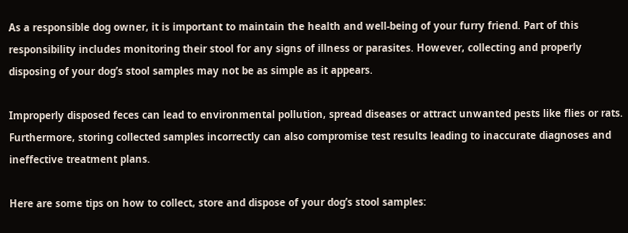As a responsible dog owner, it is important to maintain the health and well-being of your furry friend. Part of this responsibility includes monitoring their stool for any signs of illness or parasites. However, collecting and properly disposing of your dog’s stool samples may not be as simple as it appears.

Improperly disposed feces can lead to environmental pollution, spread diseases or attract unwanted pests like flies or rats. Furthermore, storing collected samples incorrectly can also compromise test results leading to inaccurate diagnoses and ineffective treatment plans.

Here are some tips on how to collect, store and dispose of your dog’s stool samples: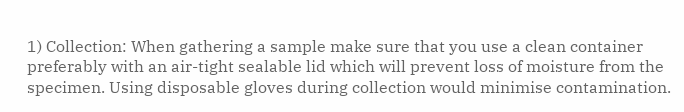1) Collection: When gathering a sample make sure that you use a clean container preferably with an air-tight sealable lid which will prevent loss of moisture from the specimen. Using disposable gloves during collection would minimise contamination.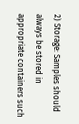2) Storage: Samples should always be stored in appropriate containers such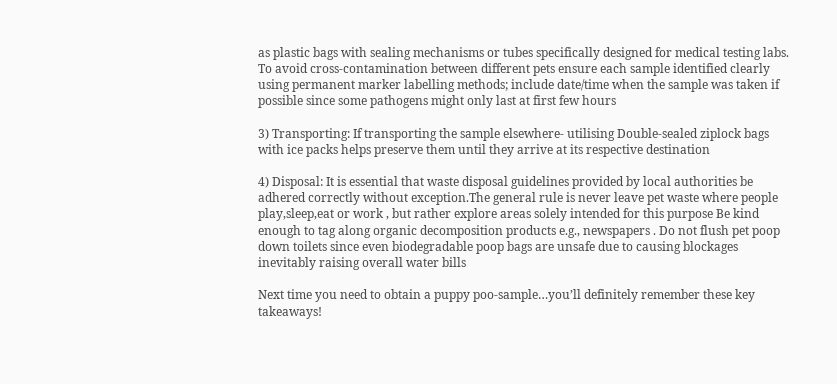as plastic bags with sealing mechanisms or tubes specifically designed for medical testing labs. To avoid cross-contamination between different pets ensure each sample identified clearly using permanent marker labelling methods; include date/time when the sample was taken if possible since some pathogens might only last at first few hours

3) Transporting: If transporting the sample elsewhere- utilising Double-sealed ziplock bags with ice packs helps preserve them until they arrive at its respective destination

4) Disposal: It is essential that waste disposal guidelines provided by local authorities be adhered correctly without exception.The general rule is never leave pet waste where people play,sleep,eat or work , but rather explore areas solely intended for this purpose Be kind enough to tag along organic decomposition products e.g., newspapers . Do not flush pet poop down toilets since even biodegradable poop bags are unsafe due to causing blockages inevitably raising overall water bills

Next time you need to obtain a puppy poo-sample…you’ll definitely remember these key takeaways!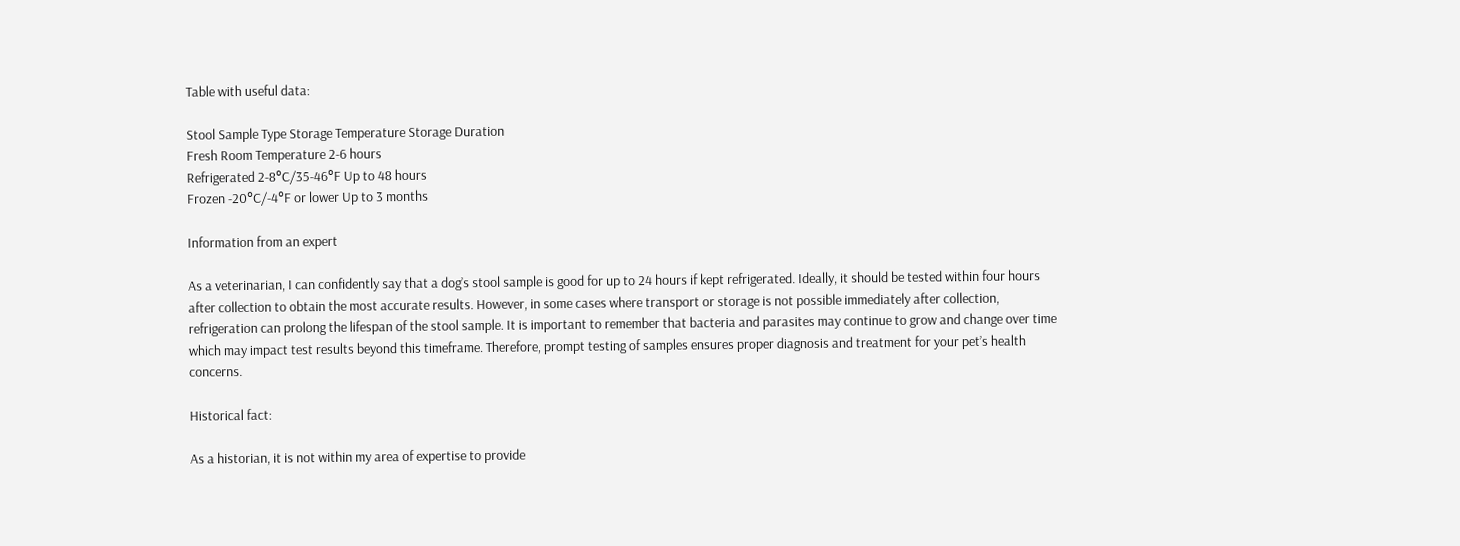Table with useful data:

Stool Sample Type Storage Temperature Storage Duration
Fresh Room Temperature 2-6 hours
Refrigerated 2-8°C/35-46°F Up to 48 hours
Frozen -20°C/-4°F or lower Up to 3 months

Information from an expert

As a veterinarian, I can confidently say that a dog’s stool sample is good for up to 24 hours if kept refrigerated. Ideally, it should be tested within four hours after collection to obtain the most accurate results. However, in some cases where transport or storage is not possible immediately after collection, refrigeration can prolong the lifespan of the stool sample. It is important to remember that bacteria and parasites may continue to grow and change over time which may impact test results beyond this timeframe. Therefore, prompt testing of samples ensures proper diagnosis and treatment for your pet’s health concerns.

Historical fact:

As a historian, it is not within my area of expertise to provide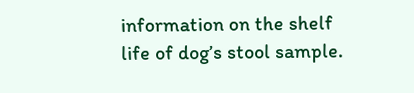information on the shelf life of dog’s stool sample.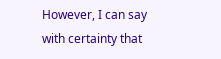However, I can say with certainty that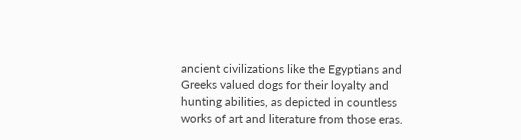ancient civilizations like the Egyptians and Greeks valued dogs for their loyalty and hunting abilities, as depicted in countless works of art and literature from those eras.